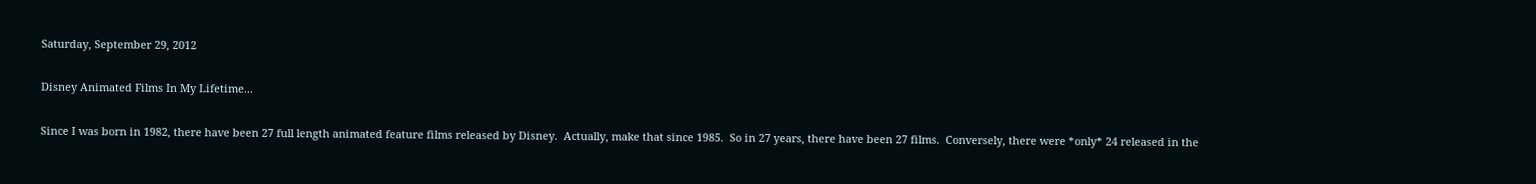Saturday, September 29, 2012

Disney Animated Films In My Lifetime...

Since I was born in 1982, there have been 27 full length animated feature films released by Disney.  Actually, make that since 1985.  So in 27 years, there have been 27 films.  Conversely, there were *only* 24 released in the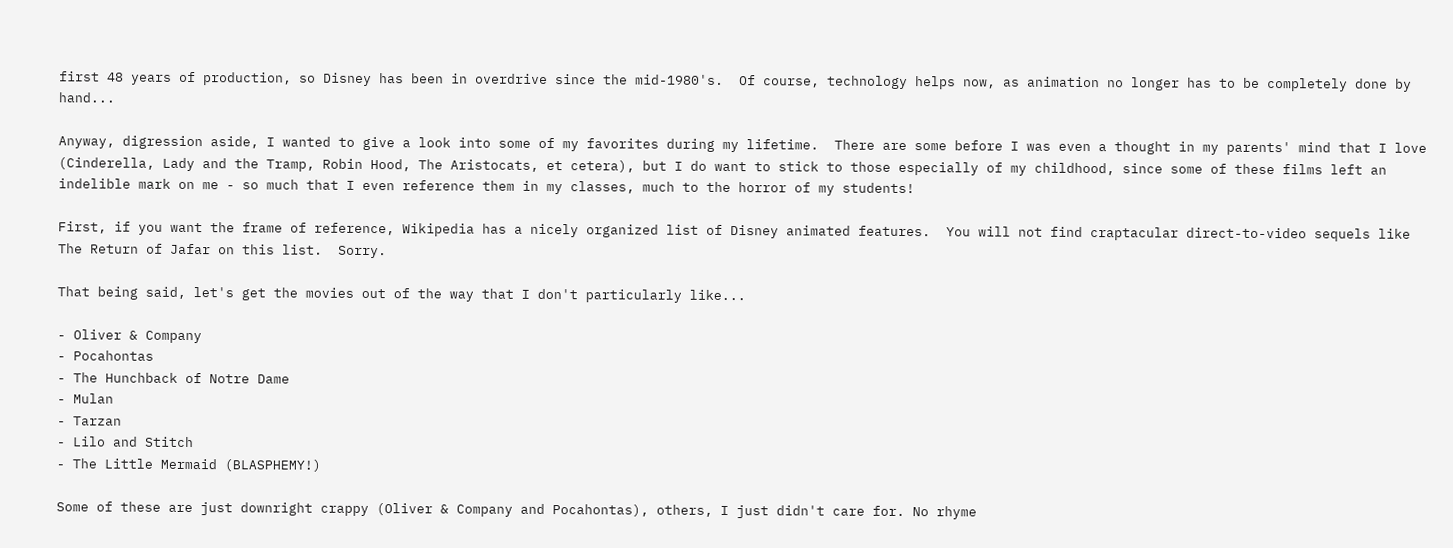first 48 years of production, so Disney has been in overdrive since the mid-1980's.  Of course, technology helps now, as animation no longer has to be completely done by hand...

Anyway, digression aside, I wanted to give a look into some of my favorites during my lifetime.  There are some before I was even a thought in my parents' mind that I love (Cinderella, Lady and the Tramp, Robin Hood, The Aristocats, et cetera), but I do want to stick to those especially of my childhood, since some of these films left an indelible mark on me - so much that I even reference them in my classes, much to the horror of my students!

First, if you want the frame of reference, Wikipedia has a nicely organized list of Disney animated features.  You will not find craptacular direct-to-video sequels like The Return of Jafar on this list.  Sorry.

That being said, let's get the movies out of the way that I don't particularly like...

- Oliver & Company
- Pocahontas
- The Hunchback of Notre Dame
- Mulan
- Tarzan
- Lilo and Stitch
- The Little Mermaid (BLASPHEMY!)

Some of these are just downright crappy (Oliver & Company and Pocahontas), others, I just didn't care for. No rhyme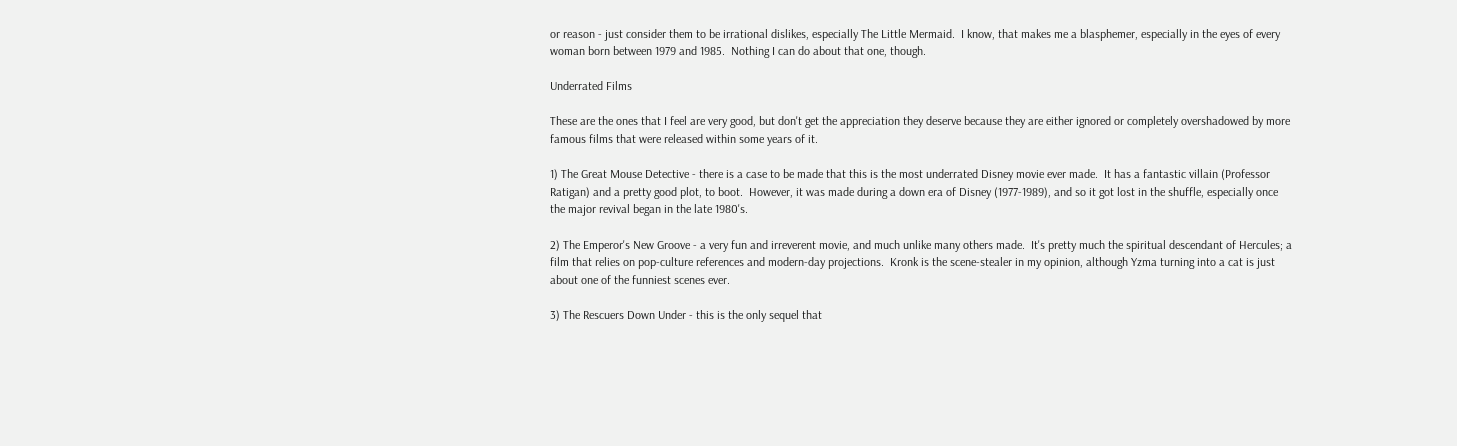or reason - just consider them to be irrational dislikes, especially The Little Mermaid.  I know, that makes me a blasphemer, especially in the eyes of every woman born between 1979 and 1985.  Nothing I can do about that one, though.

Underrated Films

These are the ones that I feel are very good, but don't get the appreciation they deserve because they are either ignored or completely overshadowed by more famous films that were released within some years of it.

1) The Great Mouse Detective - there is a case to be made that this is the most underrated Disney movie ever made.  It has a fantastic villain (Professor Ratigan) and a pretty good plot, to boot.  However, it was made during a down era of Disney (1977-1989), and so it got lost in the shuffle, especially once the major revival began in the late 1980's.

2) The Emperor's New Groove - a very fun and irreverent movie, and much unlike many others made.  It's pretty much the spiritual descendant of Hercules; a film that relies on pop-culture references and modern-day projections.  Kronk is the scene-stealer in my opinion, although Yzma turning into a cat is just about one of the funniest scenes ever.

3) The Rescuers Down Under - this is the only sequel that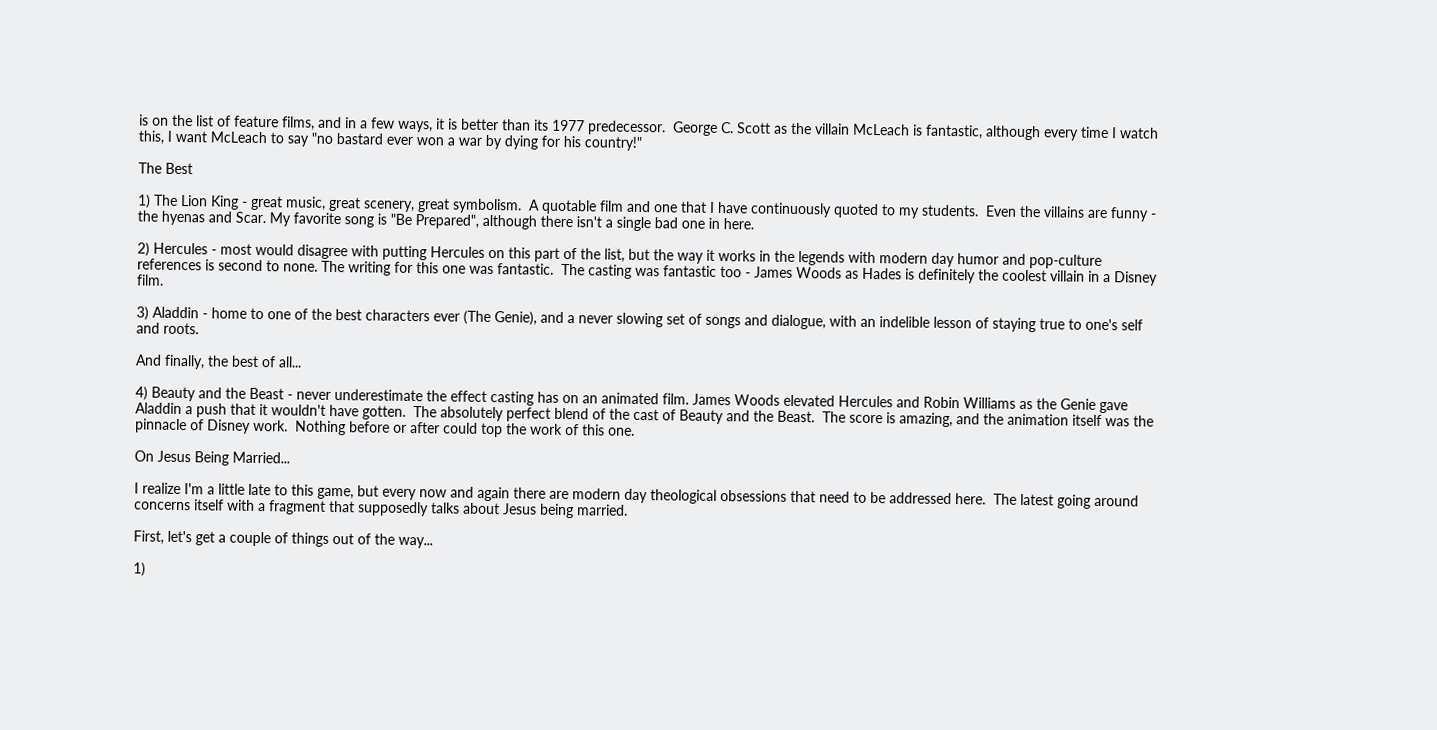is on the list of feature films, and in a few ways, it is better than its 1977 predecessor.  George C. Scott as the villain McLeach is fantastic, although every time I watch this, I want McLeach to say "no bastard ever won a war by dying for his country!"

The Best

1) The Lion King - great music, great scenery, great symbolism.  A quotable film and one that I have continuously quoted to my students.  Even the villains are funny - the hyenas and Scar. My favorite song is "Be Prepared", although there isn't a single bad one in here.

2) Hercules - most would disagree with putting Hercules on this part of the list, but the way it works in the legends with modern day humor and pop-culture references is second to none. The writing for this one was fantastic.  The casting was fantastic too - James Woods as Hades is definitely the coolest villain in a Disney film.

3) Aladdin - home to one of the best characters ever (The Genie), and a never slowing set of songs and dialogue, with an indelible lesson of staying true to one's self and roots.

And finally, the best of all...

4) Beauty and the Beast - never underestimate the effect casting has on an animated film. James Woods elevated Hercules and Robin Williams as the Genie gave Aladdin a push that it wouldn't have gotten.  The absolutely perfect blend of the cast of Beauty and the Beast.  The score is amazing, and the animation itself was the pinnacle of Disney work.  Nothing before or after could top the work of this one.

On Jesus Being Married...

I realize I'm a little late to this game, but every now and again there are modern day theological obsessions that need to be addressed here.  The latest going around concerns itself with a fragment that supposedly talks about Jesus being married.

First, let's get a couple of things out of the way...

1)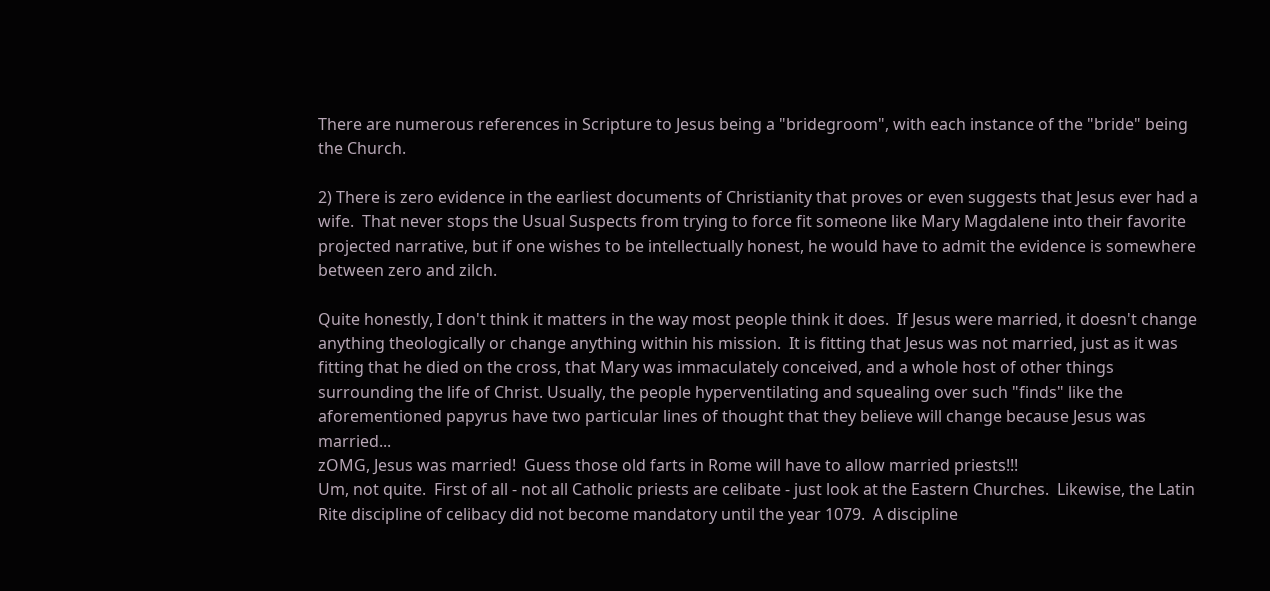There are numerous references in Scripture to Jesus being a "bridegroom", with each instance of the "bride" being the Church.

2) There is zero evidence in the earliest documents of Christianity that proves or even suggests that Jesus ever had a wife.  That never stops the Usual Suspects from trying to force fit someone like Mary Magdalene into their favorite projected narrative, but if one wishes to be intellectually honest, he would have to admit the evidence is somewhere between zero and zilch.

Quite honestly, I don't think it matters in the way most people think it does.  If Jesus were married, it doesn't change anything theologically or change anything within his mission.  It is fitting that Jesus was not married, just as it was fitting that he died on the cross, that Mary was immaculately conceived, and a whole host of other things surrounding the life of Christ. Usually, the people hyperventilating and squealing over such "finds" like the aforementioned papyrus have two particular lines of thought that they believe will change because Jesus was married...
zOMG, Jesus was married!  Guess those old farts in Rome will have to allow married priests!!!
Um, not quite.  First of all - not all Catholic priests are celibate - just look at the Eastern Churches.  Likewise, the Latin Rite discipline of celibacy did not become mandatory until the year 1079.  A discipline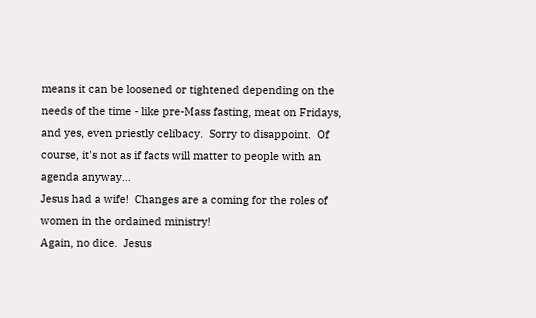means it can be loosened or tightened depending on the needs of the time - like pre-Mass fasting, meat on Fridays, and yes, even priestly celibacy.  Sorry to disappoint.  Of course, it's not as if facts will matter to people with an agenda anyway...
Jesus had a wife!  Changes are a coming for the roles of women in the ordained ministry!
Again, no dice.  Jesus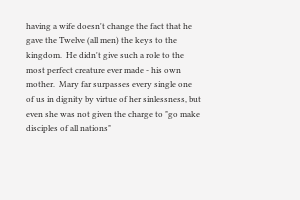having a wife doesn't change the fact that he gave the Twelve (all men) the keys to the kingdom.  He didn't give such a role to the most perfect creature ever made - his own mother.  Mary far surpasses every single one of us in dignity by virtue of her sinlessness, but even she was not given the charge to "go make disciples of all nations"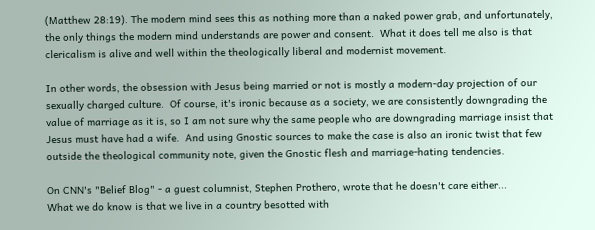(Matthew 28:19). The modern mind sees this as nothing more than a naked power grab, and unfortunately, the only things the modern mind understands are power and consent.  What it does tell me also is that clericalism is alive and well within the theologically liberal and modernist movement.

In other words, the obsession with Jesus being married or not is mostly a modern-day projection of our sexually charged culture.  Of course, it's ironic because as a society, we are consistently downgrading the value of marriage as it is, so I am not sure why the same people who are downgrading marriage insist that Jesus must have had a wife.  And using Gnostic sources to make the case is also an ironic twist that few outside the theological community note, given the Gnostic flesh and marriage-hating tendencies.

On CNN's "Belief Blog" - a guest columnist, Stephen Prothero, wrote that he doesn't care either...
What we do know is that we live in a country besotted with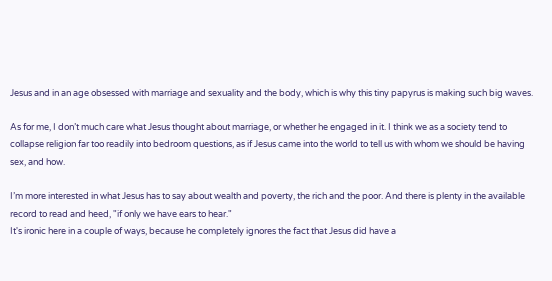Jesus and in an age obsessed with marriage and sexuality and the body, which is why this tiny papyrus is making such big waves.

As for me, I don’t much care what Jesus thought about marriage, or whether he engaged in it. I think we as a society tend to collapse religion far too readily into bedroom questions, as if Jesus came into the world to tell us with whom we should be having sex, and how.

I’m more interested in what Jesus has to say about wealth and poverty, the rich and the poor. And there is plenty in the available record to read and heed, "if only we have ears to hear."
It's ironic here in a couple of ways, because he completely ignores the fact that Jesus did have a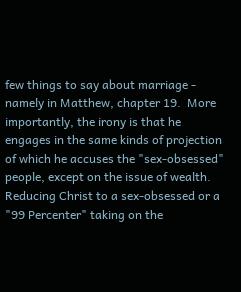few things to say about marriage - namely in Matthew, chapter 19.  More importantly, the irony is that he engages in the same kinds of projection of which he accuses the "sex-obsessed" people, except on the issue of wealth.  Reducing Christ to a sex-obsessed or a "99 Percenter" taking on the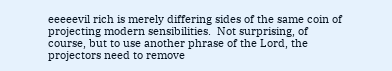eeeeevil rich is merely differing sides of the same coin of projecting modern sensibilities.  Not surprising, of course, but to use another phrase of the Lord, the projectors need to remove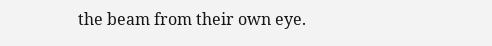the beam from their own eye.